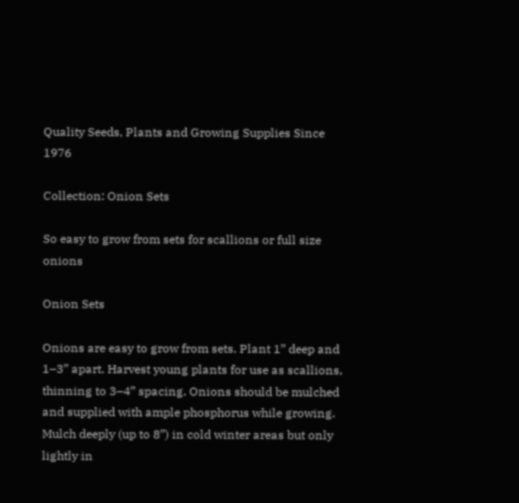Quality Seeds, Plants and Growing Supplies Since 1976

Collection: Onion Sets

So easy to grow from sets for scallions or full size onions

Onion Sets

Onions are easy to grow from sets. Plant 1” deep and 1–3” apart. Harvest young plants for use as scallions, thinning to 3–4” spacing. Onions should be mulched and supplied with ample phosphorus while growing. Mulch deeply (up to 8”) in cold winter areas but only lightly in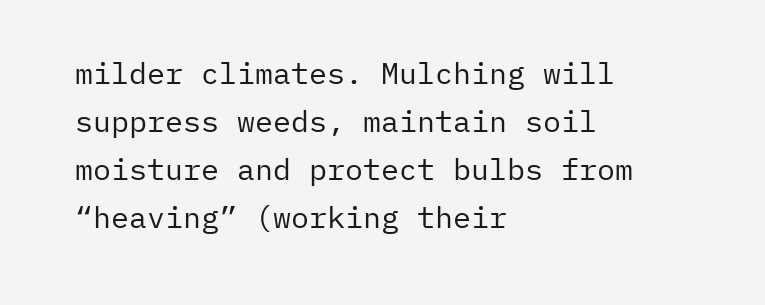milder climates. Mulching will suppress weeds, maintain soil moisture and protect bulbs from “heaving” (working their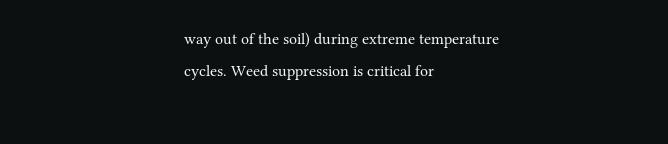way out of the soil) during extreme temperature cycles. Weed suppression is critical for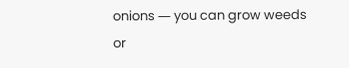onions ― you can grow weeds or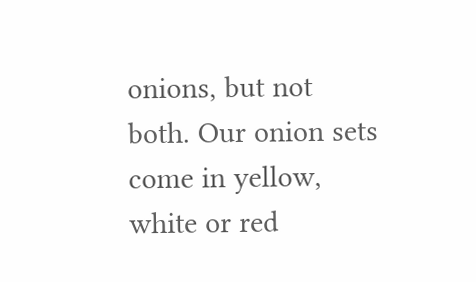onions, but not both. Our onion sets come in yellow, white or red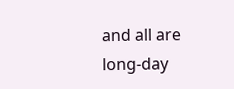and all are long-day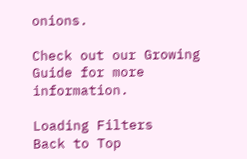onions.

Check out our Growing Guide for more information.

Loading Filters
Back to Top